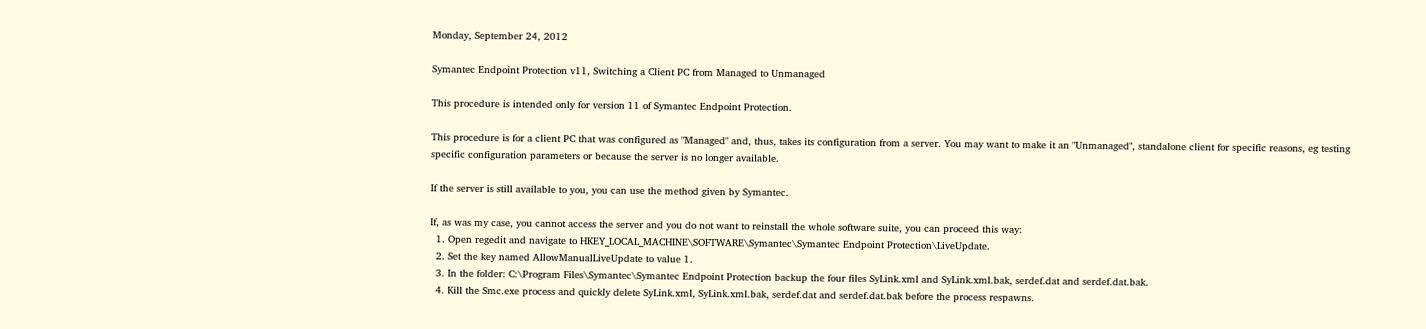Monday, September 24, 2012

Symantec Endpoint Protection v11, Switching a Client PC from Managed to Unmanaged

This procedure is intended only for version 11 of Symantec Endpoint Protection.

This procedure is for a client PC that was configured as "Managed" and, thus, takes its configuration from a server. You may want to make it an "Unmanaged", standalone client for specific reasons, eg testing specific configuration parameters or because the server is no longer available.

If the server is still available to you, you can use the method given by Symantec.

If, as was my case, you cannot access the server and you do not want to reinstall the whole software suite, you can proceed this way:
  1. Open regedit and navigate to HKEY_LOCAL_MACHINE\SOFTWARE\Symantec\Symantec Endpoint Protection\LiveUpdate.
  2. Set the key named AllowManualLiveUpdate to value 1.
  3. In the folder: C:\Program Files\Symantec\Symantec Endpoint Protection backup the four files SyLink.xml and SyLink.xml.bak, serdef.dat and serdef.dat.bak.
  4. Kill the Smc.exe process and quickly delete SyLink.xml, SyLink.xml.bak, serdef.dat and serdef.dat.bak before the process respawns.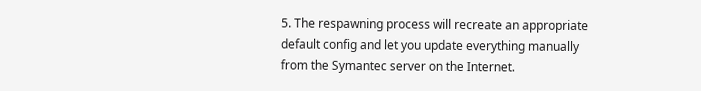5. The respawning process will recreate an appropriate default config and let you update everything manually from the Symantec server on the Internet.